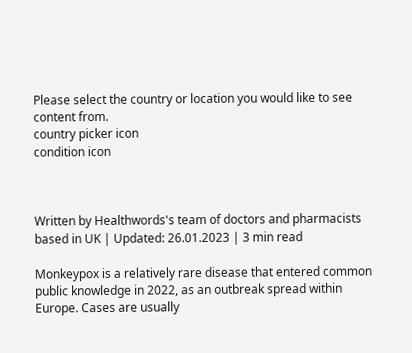Please select the country or location you would like to see content from.
country picker icon
condition icon



Written by Healthwords's team of doctors and pharmacists based in UK | Updated: 26.01.2023 | 3 min read

Monkeypox is a relatively rare disease that entered common public knowledge in 2022, as an outbreak spread within Europe. Cases are usually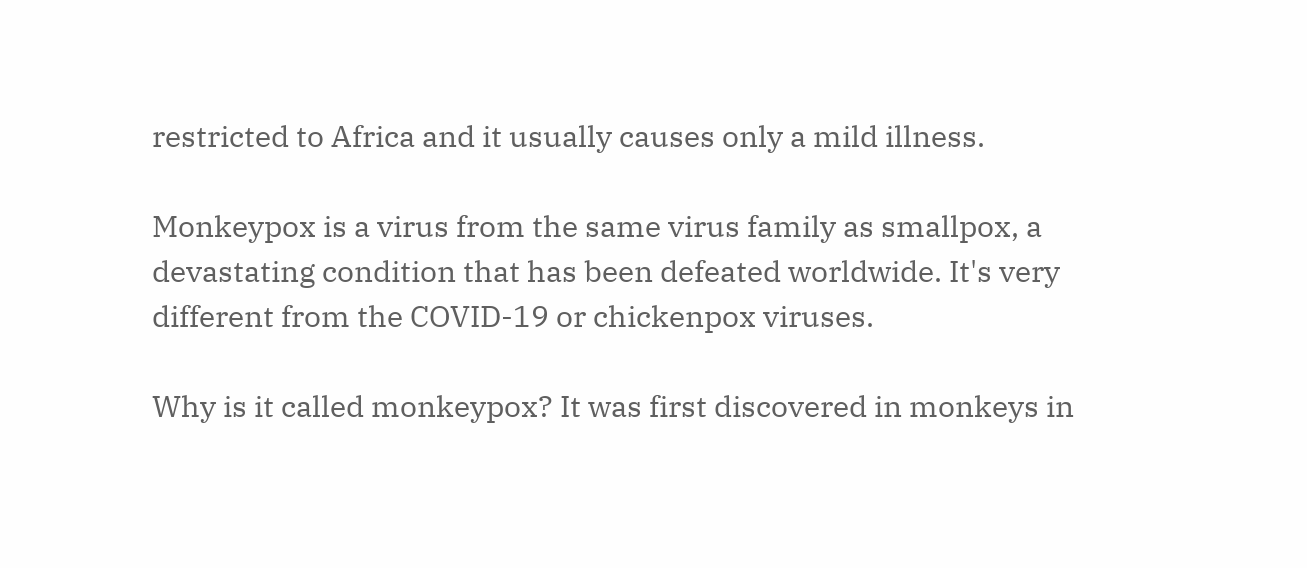restricted to Africa and it usually causes only a mild illness.

Monkeypox is a virus from the same virus family as smallpox, a devastating condition that has been defeated worldwide. It's very different from the COVID-19 or chickenpox viruses.

Why is it called monkeypox? It was first discovered in monkeys in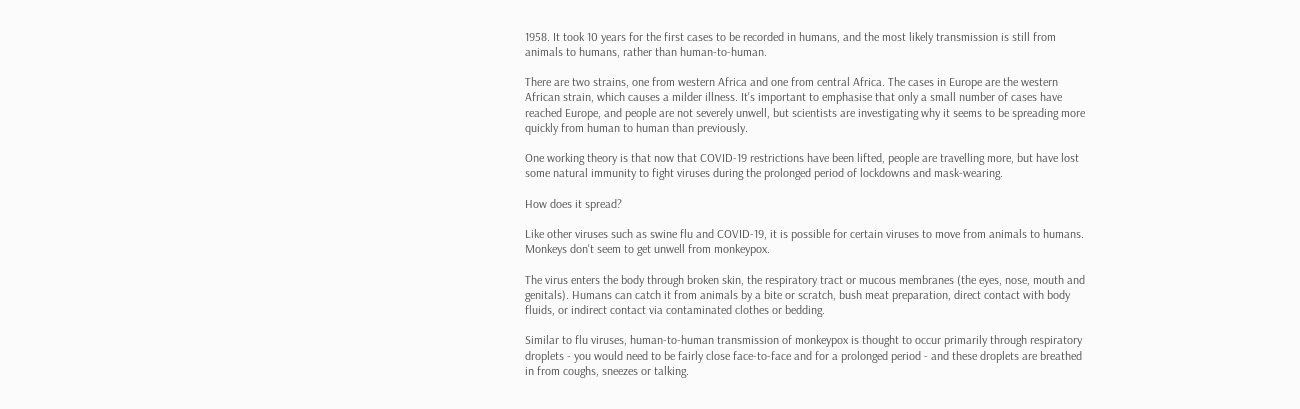1958. It took 10 years for the first cases to be recorded in humans, and the most likely transmission is still from animals to humans, rather than human-to-human.

There are two strains, one from western Africa and one from central Africa. The cases in Europe are the western African strain, which causes a milder illness. It's important to emphasise that only a small number of cases have reached Europe, and people are not severely unwell, but scientists are investigating why it seems to be spreading more quickly from human to human than previously.

One working theory is that now that COVID-19 restrictions have been lifted, people are travelling more, but have lost some natural immunity to fight viruses during the prolonged period of lockdowns and mask-wearing.

How does it spread?

Like other viruses such as swine flu and COVID-19, it is possible for certain viruses to move from animals to humans. Monkeys don't seem to get unwell from monkeypox.

The virus enters the body through broken skin, the respiratory tract or mucous membranes (the eyes, nose, mouth and genitals). Humans can catch it from animals by a bite or scratch, bush meat preparation, direct contact with body fluids, or indirect contact via contaminated clothes or bedding.

Similar to flu viruses, human-to-human transmission of monkeypox is thought to occur primarily through respiratory droplets - you would need to be fairly close face-to-face and for a prolonged period - and these droplets are breathed in from coughs, sneezes or talking.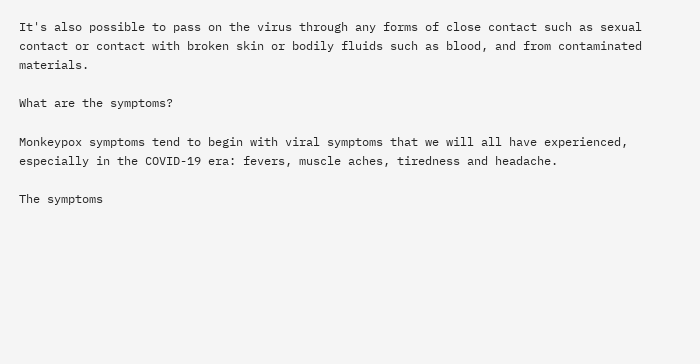It's also possible to pass on the virus through any forms of close contact such as sexual contact or contact with broken skin or bodily fluids such as blood, and from contaminated materials.

What are the symptoms?

Monkeypox symptoms tend to begin with viral symptoms that we will all have experienced, especially in the COVID-19 era: fevers, muscle aches, tiredness and headache.

The symptoms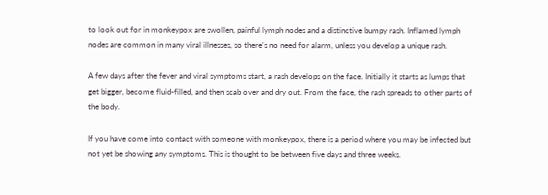to look out for in monkeypox are swollen, painful lymph nodes and a distinctive bumpy rash. Inflamed lymph nodes are common in many viral illnesses, so there's no need for alarm, unless you develop a unique rash.

A few days after the fever and viral symptoms start, a rash develops on the face. Initially it starts as lumps that get bigger, become fluid-filled, and then scab over and dry out. From the face, the rash spreads to other parts of the body.

If you have come into contact with someone with monkeypox, there is a period where you may be infected but not yet be showing any symptoms. This is thought to be between five days and three weeks.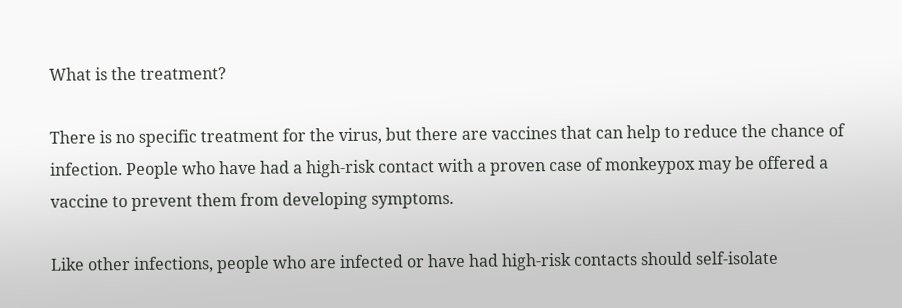What is the treatment?

There is no specific treatment for the virus, but there are vaccines that can help to reduce the chance of infection. People who have had a high-risk contact with a proven case of monkeypox may be offered a vaccine to prevent them from developing symptoms.

Like other infections, people who are infected or have had high-risk contacts should self-isolate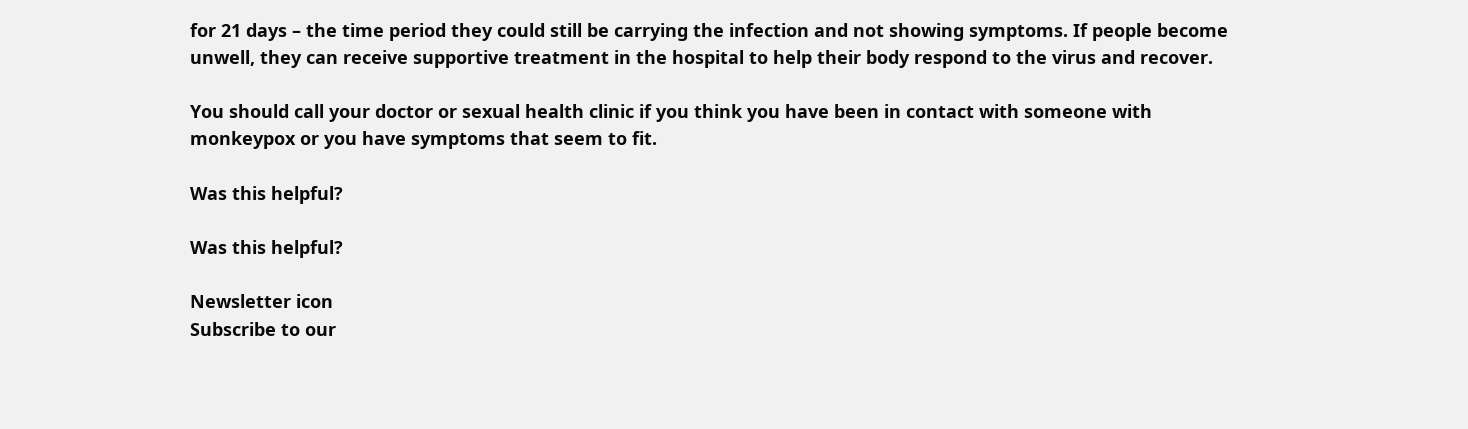for 21 days – the time period they could still be carrying the infection and not showing symptoms. If people become unwell, they can receive supportive treatment in the hospital to help their body respond to the virus and recover.

You should call your doctor or sexual health clinic if you think you have been in contact with someone with monkeypox or you have symptoms that seem to fit.

Was this helpful?

Was this helpful?

Newsletter icon
Subscribe to our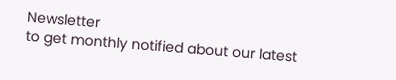Newsletter
to get monthly notified about our latest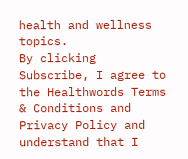health and wellness topics.
By clicking Subscribe, I agree to the Healthwords Terms & Conditions and Privacy Policy and understand that I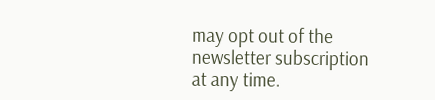may opt out of the newsletter subscription at any time.